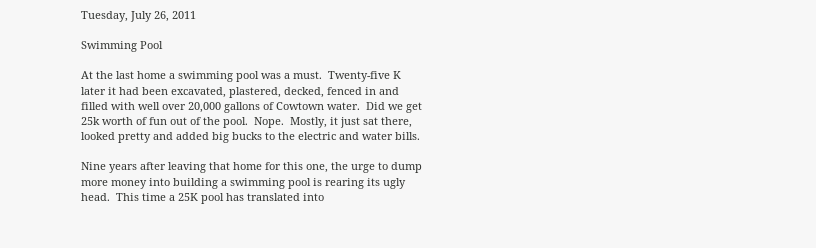Tuesday, July 26, 2011

Swimming Pool

At the last home a swimming pool was a must.  Twenty-five K later it had been excavated, plastered, decked, fenced in and filled with well over 20,000 gallons of Cowtown water.  Did we get 25k worth of fun out of the pool.  Nope.  Mostly, it just sat there, looked pretty and added big bucks to the electric and water bills.

Nine years after leaving that home for this one, the urge to dump more money into building a swimming pool is rearing its ugly head.  This time a 25K pool has translated into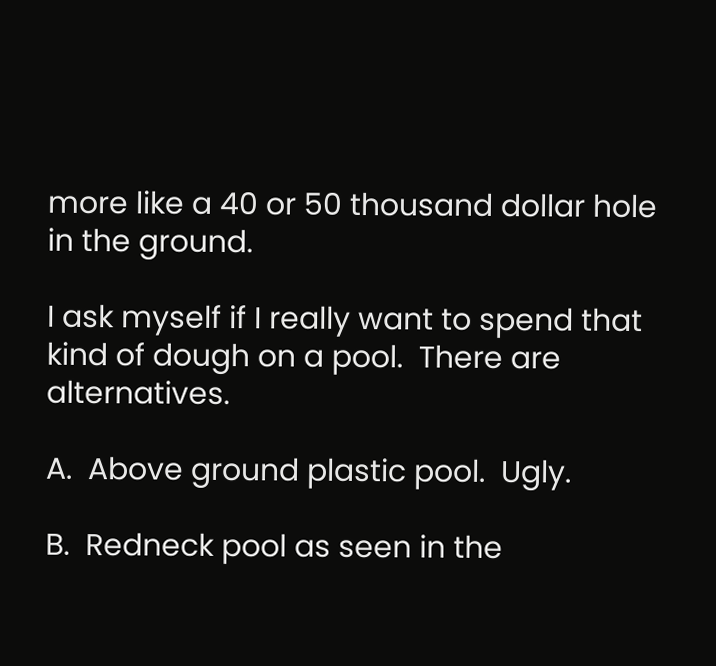more like a 40 or 50 thousand dollar hole in the ground.

I ask myself if I really want to spend that kind of dough on a pool.  There are alternatives.

A.  Above ground plastic pool.  Ugly.

B.  Redneck pool as seen in the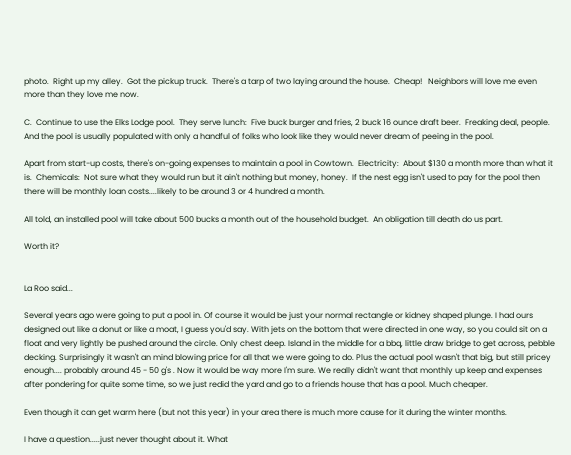photo.  Right up my alley.  Got the pickup truck.  There's a tarp of two laying around the house.  Cheap!   Neighbors will love me even more than they love me now.

C.  Continue to use the Elks Lodge pool.  They serve lunch:  Five buck burger and fries, 2 buck 16 ounce draft beer.  Freaking deal, people. And the pool is usually populated with only a handful of folks who look like they would never dream of peeing in the pool.

Apart from start-up costs, there's on-going expenses to maintain a pool in Cowtown.  Electricity:  About $130 a month more than what it is.  Chemicals:  Not sure what they would run but it ain't nothing but money, honey.  If the nest egg isn't used to pay for the pool then there will be monthly loan costs....likely to be around 3 or 4 hundred a month.

All told, an installed pool will take about 500 bucks a month out of the household budget.  An obligation till death do us part.

Worth it?


La Roo said...

Several years ago were going to put a pool in. Of course it would be just your normal rectangle or kidney shaped plunge. I had ours designed out like a donut or like a moat, I guess you'd say. With jets on the bottom that were directed in one way, so you could sit on a float and very lightly be pushed around the circle. Only chest deep. Island in the middle for a bbq, little draw bridge to get across, pebble decking. Surprisingly it wasn't an mind blowing price for all that we were going to do. Plus the actual pool wasn't that big, but still pricey enough.... probably around 45 - 50 g's . Now it would be way more I'm sure. We really didn't want that monthly up keep and expenses after pondering for quite some time, so we just redid the yard and go to a friends house that has a pool. Much cheaper.

Even though it can get warm here (but not this year) in your area there is much more cause for it during the winter months.

I have a question.....just never thought about it. What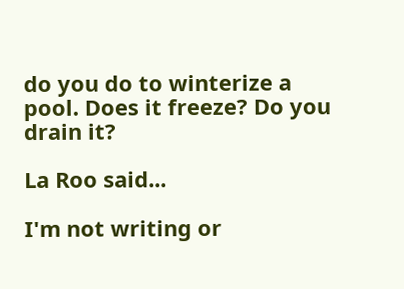do you do to winterize a pool. Does it freeze? Do you drain it?

La Roo said...

I'm not writing or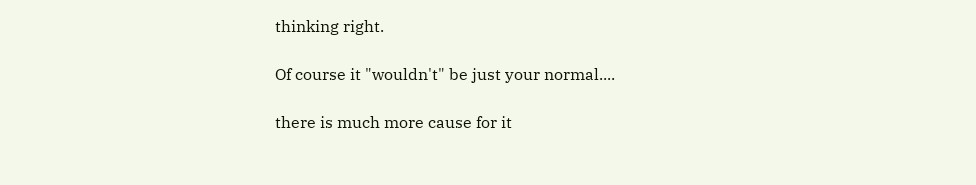thinking right.

Of course it "wouldn't" be just your normal....

there is much more cause for it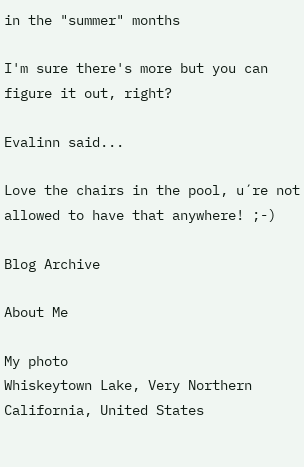in the "summer" months

I'm sure there's more but you can figure it out, right?

Evalinn said...

Love the chairs in the pool, u´re not allowed to have that anywhere! ;-)

Blog Archive

About Me

My photo
Whiskeytown Lake, Very Northern California, United States